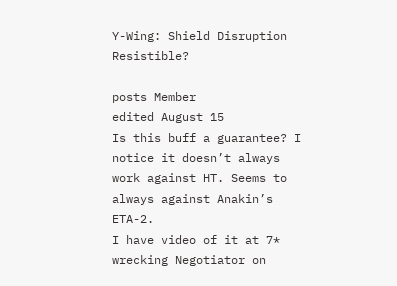Y-Wing: Shield Disruption Resistible?

posts Member
edited August 15
Is this buff a guarantee? I notice it doesn’t always work against HT. Seems to always against Anakin’s ETA-2.
I have video of it at 7* wrecking Negotiator on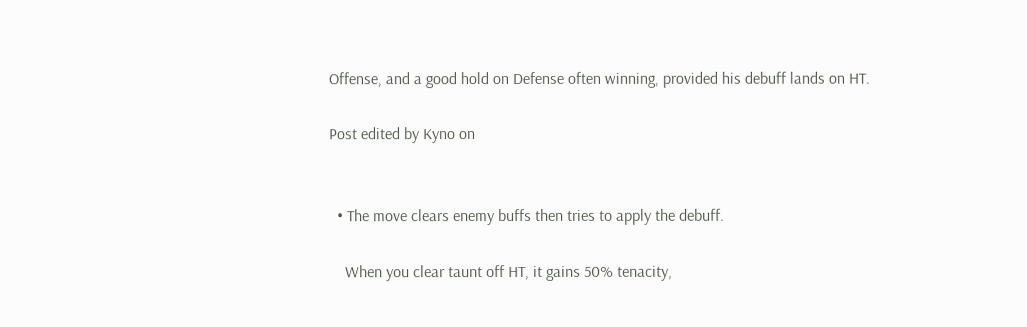Offense, and a good hold on Defense often winning, provided his debuff lands on HT.

Post edited by Kyno on


  • The move clears enemy buffs then tries to apply the debuff.

    When you clear taunt off HT, it gains 50% tenacity,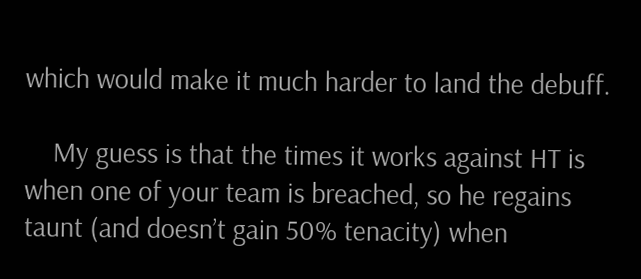which would make it much harder to land the debuff.

    My guess is that the times it works against HT is when one of your team is breached, so he regains taunt (and doesn’t gain 50% tenacity) when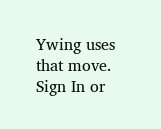Ywing uses that move.
Sign In or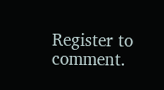Register to comment.